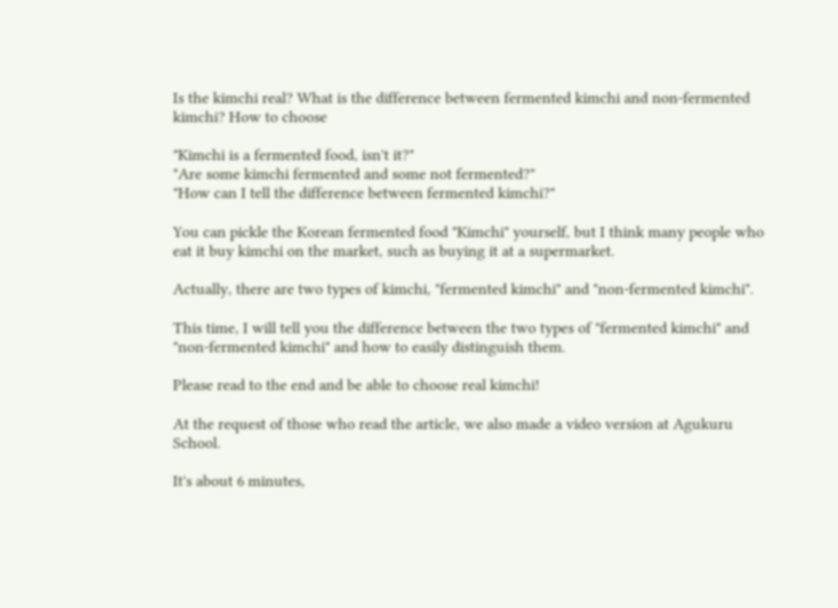Is the kimchi real? What is the difference between fermented kimchi and non-fermented kimchi? How to choose

"Kimchi is a fermented food, isn't it?"
"Are some kimchi fermented and some not fermented?"
"How can I tell the difference between fermented kimchi?"

You can pickle the Korean fermented food "Kimchi" yourself, but I think many people who eat it buy kimchi on the market, such as buying it at a supermarket.

Actually, there are two types of kimchi, "fermented kimchi" and "non-fermented kimchi".

This time, I will tell you the difference between the two types of "fermented kimchi" and "non-fermented kimchi" and how to easily distinguish them.

Please read to the end and be able to choose real kimchi!

At the request of those who read the article, we also made a video version at Agukuru School.

It's about 6 minutes,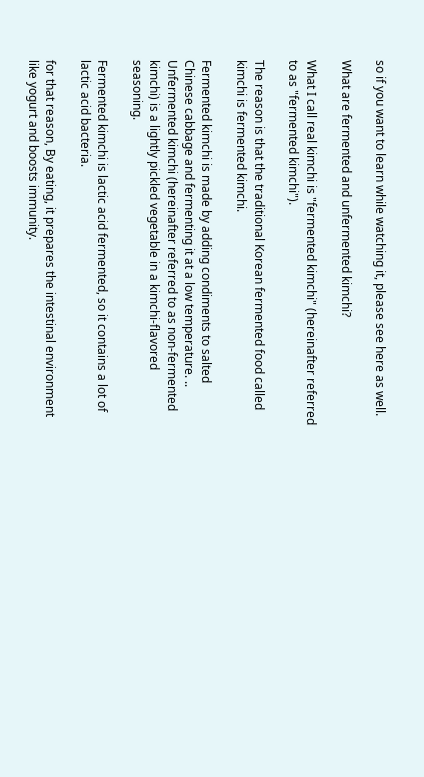so if you want to learn while watching it, please see here as well.

What are fermented and unfermented kimchi?

What I call real kimchi is "fermented kimchi" (hereinafter referred to as "fermented kimchi").

The reason is that the traditional Korean fermented food called kimchi is fermented kimchi.

Fermented kimchi is made by adding condiments to salted Chinese cabbage and fermenting it at a low temperature. ..
Unfermented kimchi (hereinafter referred to as non-fermented kimchi) is a lightly pickled vegetable in a kimchi-flavored seasoning.

Fermented kimchi is lactic acid fermented, so it contains a lot of lactic acid bacteria.

for that reason, By eating, it prepares the intestinal environment like yogurt and boosts immunity.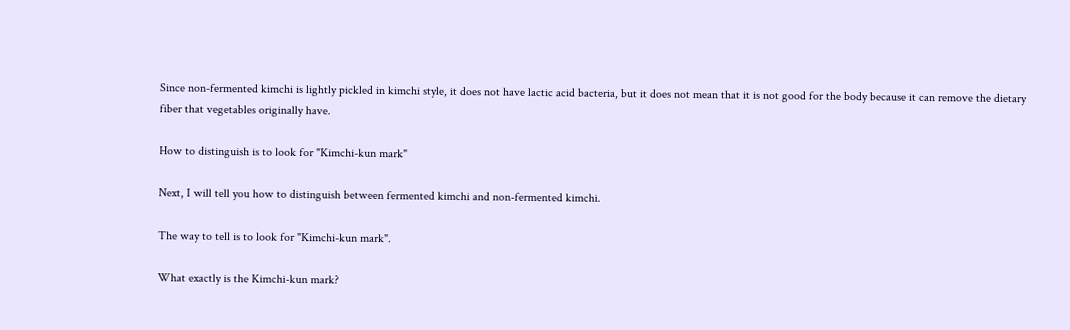Since non-fermented kimchi is lightly pickled in kimchi style, it does not have lactic acid bacteria, but it does not mean that it is not good for the body because it can remove the dietary fiber that vegetables originally have.

How to distinguish is to look for "Kimchi-kun mark"

Next, I will tell you how to distinguish between fermented kimchi and non-fermented kimchi.

The way to tell is to look for "Kimchi-kun mark".

What exactly is the Kimchi-kun mark?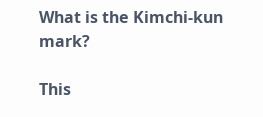What is the Kimchi-kun mark?

This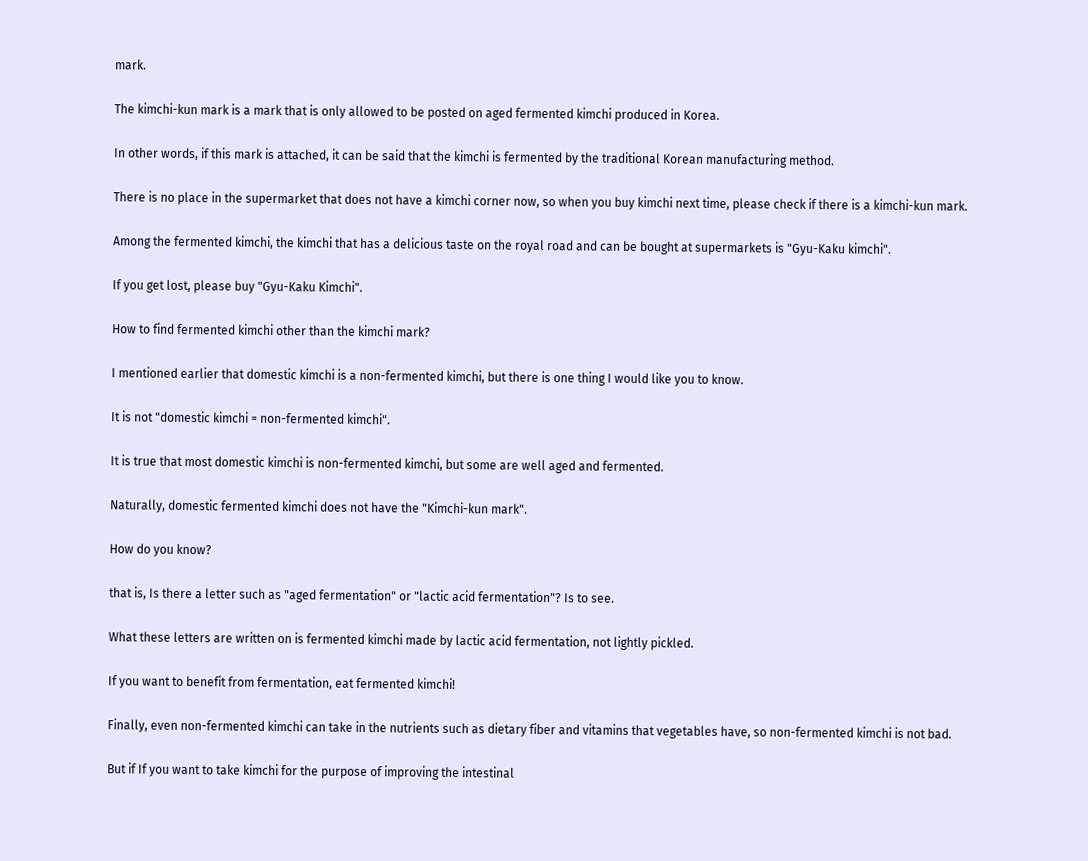mark.

The kimchi-kun mark is a mark that is only allowed to be posted on aged fermented kimchi produced in Korea.

In other words, if this mark is attached, it can be said that the kimchi is fermented by the traditional Korean manufacturing method.

There is no place in the supermarket that does not have a kimchi corner now, so when you buy kimchi next time, please check if there is a kimchi-kun mark.

Among the fermented kimchi, the kimchi that has a delicious taste on the royal road and can be bought at supermarkets is "Gyu-Kaku kimchi".

If you get lost, please buy "Gyu-Kaku Kimchi".

How to find fermented kimchi other than the kimchi mark?

I mentioned earlier that domestic kimchi is a non-fermented kimchi, but there is one thing I would like you to know.

It is not "domestic kimchi = non-fermented kimchi".

It is true that most domestic kimchi is non-fermented kimchi, but some are well aged and fermented.

Naturally, domestic fermented kimchi does not have the "Kimchi-kun mark".

How do you know?

that is, Is there a letter such as "aged fermentation" or "lactic acid fermentation"? Is to see.

What these letters are written on is fermented kimchi made by lactic acid fermentation, not lightly pickled.

If you want to benefit from fermentation, eat fermented kimchi!

Finally, even non-fermented kimchi can take in the nutrients such as dietary fiber and vitamins that vegetables have, so non-fermented kimchi is not bad.

But if If you want to take kimchi for the purpose of improving the intestinal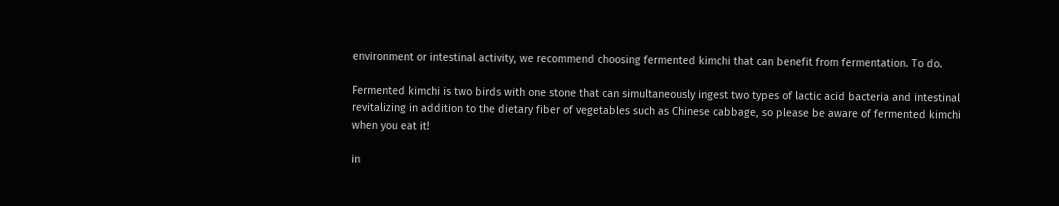environment or intestinal activity, we recommend choosing fermented kimchi that can benefit from fermentation. To do.

Fermented kimchi is two birds with one stone that can simultaneously ingest two types of lactic acid bacteria and intestinal revitalizing in addition to the dietary fiber of vegetables such as Chinese cabbage, so please be aware of fermented kimchi when you eat it!

in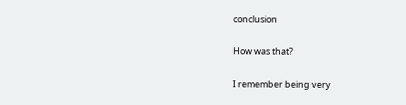conclusion

How was that?

I remember being very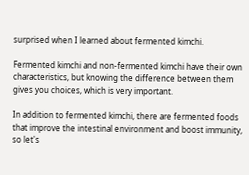surprised when I learned about fermented kimchi.

Fermented kimchi and non-fermented kimchi have their own characteristics, but knowing the difference between them gives you choices, which is very important.

In addition to fermented kimchi, there are fermented foods that improve the intestinal environment and boost immunity, so let's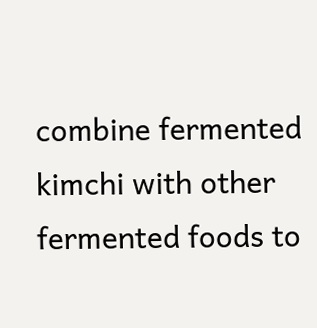combine fermented kimchi with other fermented foods to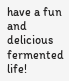have a fun and delicious fermented life!